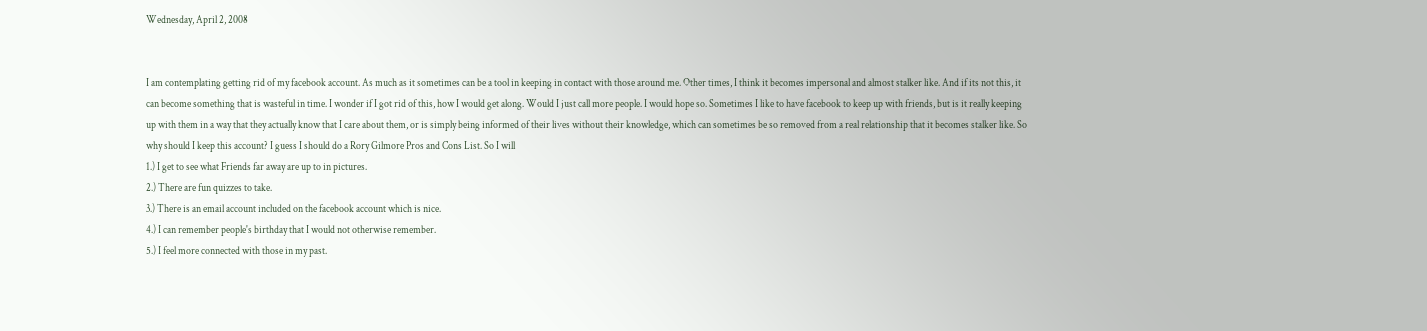Wednesday, April 2, 2008


I am contemplating getting rid of my facebook account. As much as it sometimes can be a tool in keeping in contact with those around me. Other times, I think it becomes impersonal and almost stalker like. And if its not this, it can become something that is wasteful in time. I wonder if I got rid of this, how I would get along. Would I just call more people. I would hope so. Sometimes I like to have facebook to keep up with friends, but is it really keeping up with them in a way that they actually know that I care about them, or is simply being informed of their lives without their knowledge, which can sometimes be so removed from a real relationship that it becomes stalker like. So why should I keep this account? I guess I should do a Rory Gilmore Pros and Cons List. So I will
1.) I get to see what Friends far away are up to in pictures.
2.) There are fun quizzes to take.
3.) There is an email account included on the facebook account which is nice.
4.) I can remember people's birthday that I would not otherwise remember.
5.) I feel more connected with those in my past.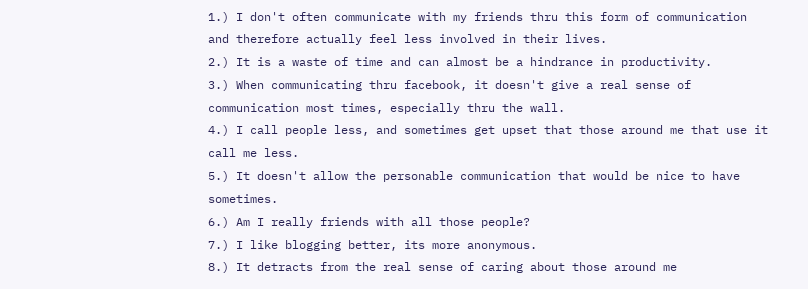1.) I don't often communicate with my friends thru this form of communication and therefore actually feel less involved in their lives.
2.) It is a waste of time and can almost be a hindrance in productivity.
3.) When communicating thru facebook, it doesn't give a real sense of communication most times, especially thru the wall.
4.) I call people less, and sometimes get upset that those around me that use it call me less.
5.) It doesn't allow the personable communication that would be nice to have sometimes.
6.) Am I really friends with all those people?
7.) I like blogging better, its more anonymous.
8.) It detracts from the real sense of caring about those around me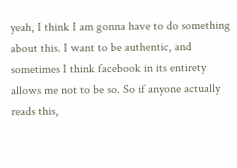yeah, I think I am gonna have to do something about this. I want to be authentic, and sometimes I think facebook in its entirety allows me not to be so. So if anyone actually reads this,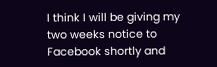I think I will be giving my two weeks notice to Facebook shortly and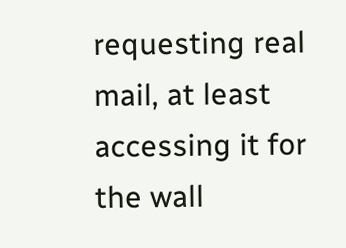requesting real mail, at least accessing it for the wall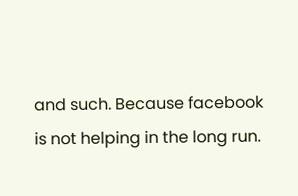and such. Because facebook is not helping in the long run.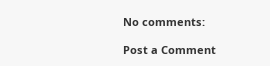No comments:

Post a Comment